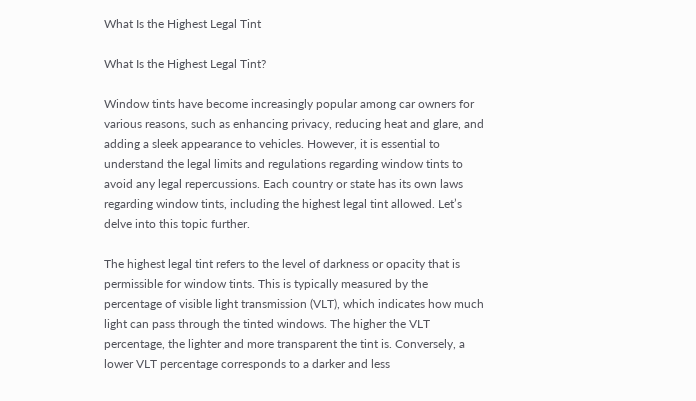What Is the Highest Legal Tint

What Is the Highest Legal Tint?

Window tints have become increasingly popular among car owners for various reasons, such as enhancing privacy, reducing heat and glare, and adding a sleek appearance to vehicles. However, it is essential to understand the legal limits and regulations regarding window tints to avoid any legal repercussions. Each country or state has its own laws regarding window tints, including the highest legal tint allowed. Let’s delve into this topic further.

The highest legal tint refers to the level of darkness or opacity that is permissible for window tints. This is typically measured by the percentage of visible light transmission (VLT), which indicates how much light can pass through the tinted windows. The higher the VLT percentage, the lighter and more transparent the tint is. Conversely, a lower VLT percentage corresponds to a darker and less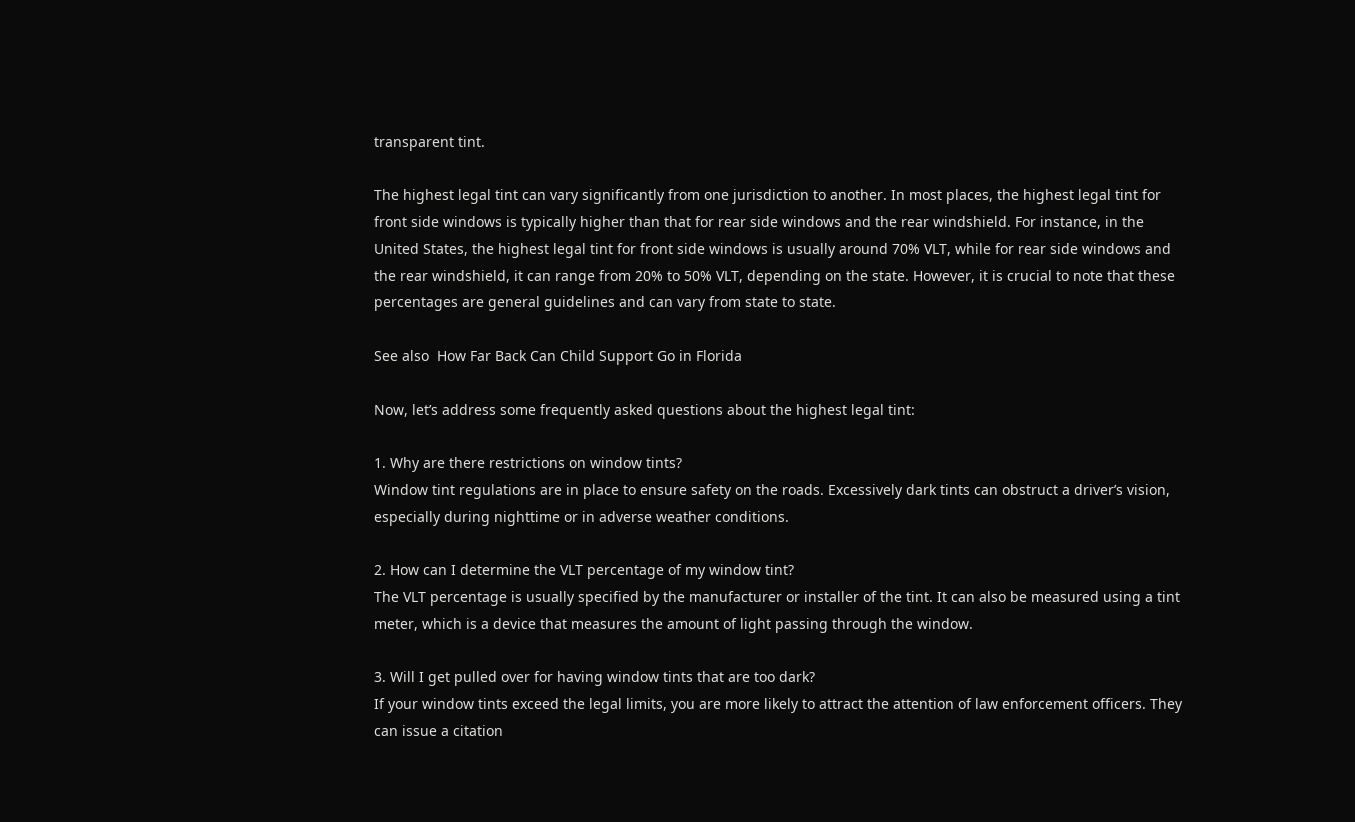transparent tint.

The highest legal tint can vary significantly from one jurisdiction to another. In most places, the highest legal tint for front side windows is typically higher than that for rear side windows and the rear windshield. For instance, in the United States, the highest legal tint for front side windows is usually around 70% VLT, while for rear side windows and the rear windshield, it can range from 20% to 50% VLT, depending on the state. However, it is crucial to note that these percentages are general guidelines and can vary from state to state.

See also  How Far Back Can Child Support Go in Florida

Now, let’s address some frequently asked questions about the highest legal tint:

1. Why are there restrictions on window tints?
Window tint regulations are in place to ensure safety on the roads. Excessively dark tints can obstruct a driver’s vision, especially during nighttime or in adverse weather conditions.

2. How can I determine the VLT percentage of my window tint?
The VLT percentage is usually specified by the manufacturer or installer of the tint. It can also be measured using a tint meter, which is a device that measures the amount of light passing through the window.

3. Will I get pulled over for having window tints that are too dark?
If your window tints exceed the legal limits, you are more likely to attract the attention of law enforcement officers. They can issue a citation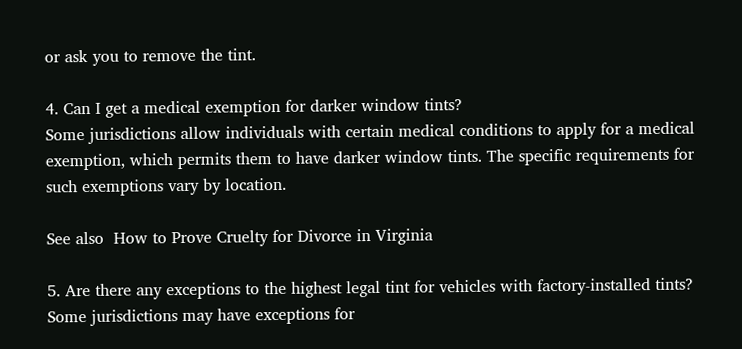or ask you to remove the tint.

4. Can I get a medical exemption for darker window tints?
Some jurisdictions allow individuals with certain medical conditions to apply for a medical exemption, which permits them to have darker window tints. The specific requirements for such exemptions vary by location.

See also  How to Prove Cruelty for Divorce in Virginia

5. Are there any exceptions to the highest legal tint for vehicles with factory-installed tints?
Some jurisdictions may have exceptions for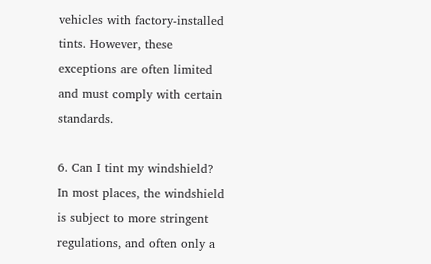vehicles with factory-installed tints. However, these exceptions are often limited and must comply with certain standards.

6. Can I tint my windshield?
In most places, the windshield is subject to more stringent regulations, and often only a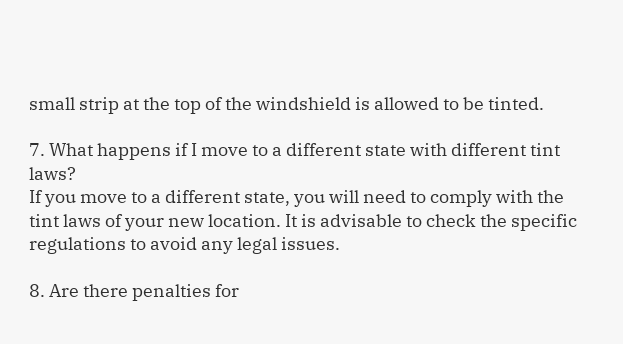small strip at the top of the windshield is allowed to be tinted.

7. What happens if I move to a different state with different tint laws?
If you move to a different state, you will need to comply with the tint laws of your new location. It is advisable to check the specific regulations to avoid any legal issues.

8. Are there penalties for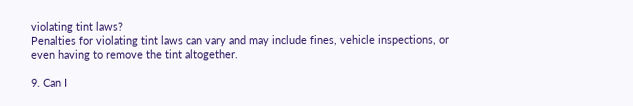violating tint laws?
Penalties for violating tint laws can vary and may include fines, vehicle inspections, or even having to remove the tint altogether.

9. Can I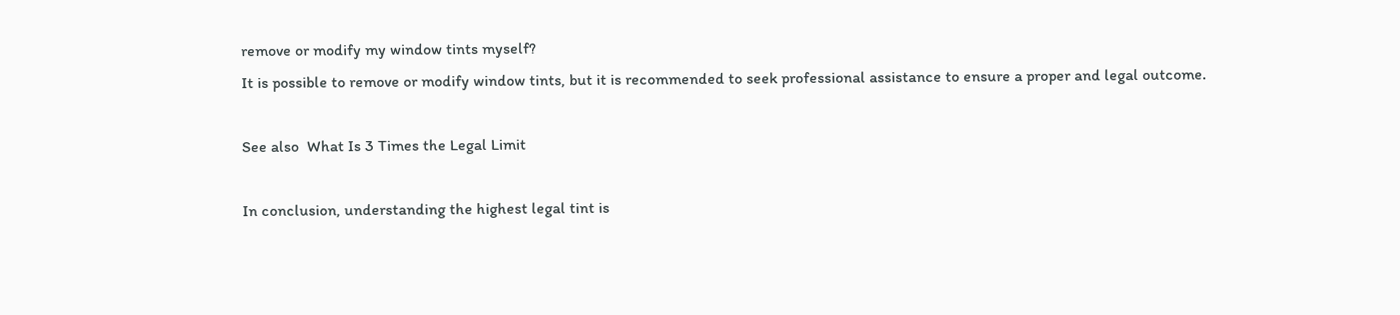remove or modify my window tints myself?
It is possible to remove or modify window tints, but it is recommended to seek professional assistance to ensure a proper and legal outcome.

See also  What Is 3 Times the Legal Limit

In conclusion, understanding the highest legal tint is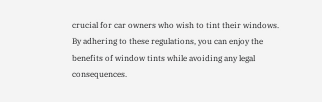crucial for car owners who wish to tint their windows. By adhering to these regulations, you can enjoy the benefits of window tints while avoiding any legal consequences.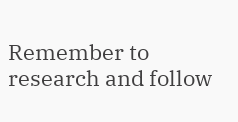Remember to research and follow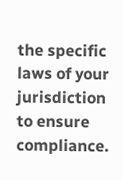the specific laws of your jurisdiction to ensure compliance.